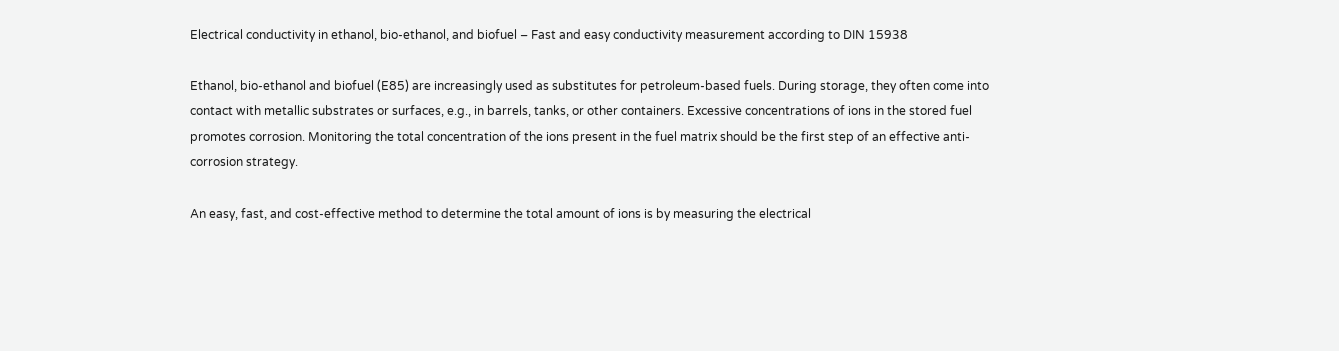Electrical conductivity in ethanol, bio-ethanol, and biofuel – Fast and easy conductivity measurement according to DIN 15938

Ethanol, bio-ethanol and biofuel (E85) are increasingly used as substitutes for petroleum-based fuels. During storage, they often come into contact with metallic substrates or surfaces, e.g., in barrels, tanks, or other containers. Excessive concentrations of ions in the stored fuel promotes corrosion. Monitoring the total concentration of the ions present in the fuel matrix should be the first step of an effective anti-corrosion strategy.

An easy, fast, and cost-effective method to determine the total amount of ions is by measuring the electrical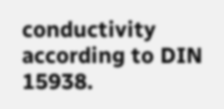conductivity according to DIN 15938.